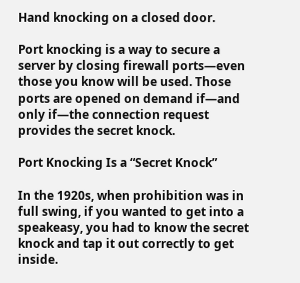Hand knocking on a closed door.

Port knocking is a way to secure a server by closing firewall ports—even those you know will be used. Those ports are opened on demand if—and only if—the connection request provides the secret knock.

Port Knocking Is a “Secret Knock”

In the 1920s, when prohibition was in full swing, if you wanted to get into a speakeasy, you had to know the secret knock and tap it out correctly to get inside.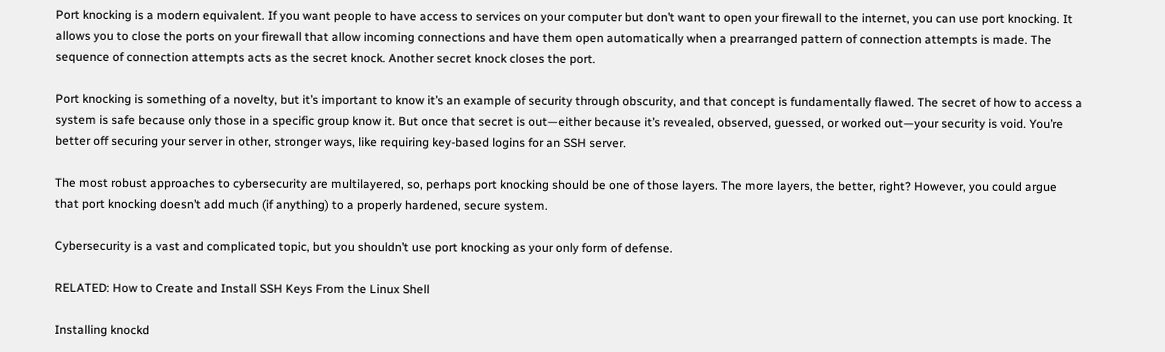Port knocking is a modern equivalent. If you want people to have access to services on your computer but don’t want to open your firewall to the internet, you can use port knocking. It allows you to close the ports on your firewall that allow incoming connections and have them open automatically when a prearranged pattern of connection attempts is made. The sequence of connection attempts acts as the secret knock. Another secret knock closes the port.

Port knocking is something of a novelty, but it’s important to know it’s an example of security through obscurity, and that concept is fundamentally flawed. The secret of how to access a system is safe because only those in a specific group know it. But once that secret is out—either because it’s revealed, observed, guessed, or worked out—your security is void. You’re better off securing your server in other, stronger ways, like requiring key-based logins for an SSH server.

The most robust approaches to cybersecurity are multilayered, so, perhaps port knocking should be one of those layers. The more layers, the better, right? However, you could argue that port knocking doesn’t add much (if anything) to a properly hardened, secure system.

Cybersecurity is a vast and complicated topic, but you shouldn’t use port knocking as your only form of defense.

RELATED: How to Create and Install SSH Keys From the Linux Shell

Installing knockd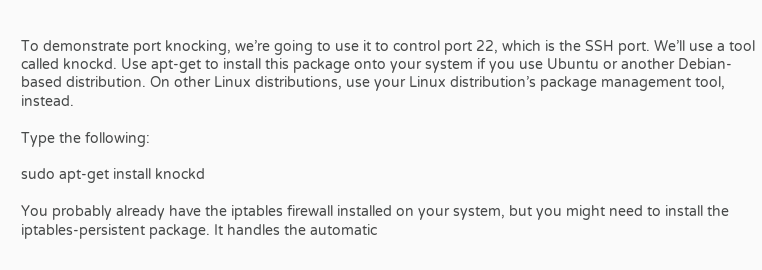To demonstrate port knocking, we’re going to use it to control port 22, which is the SSH port. We’ll use a tool called knockd. Use apt-get to install this package onto your system if you use Ubuntu or another Debian-based distribution. On other Linux distributions, use your Linux distribution’s package management tool, instead.

Type the following:

sudo apt-get install knockd

You probably already have the iptables firewall installed on your system, but you might need to install the iptables-persistent package. It handles the automatic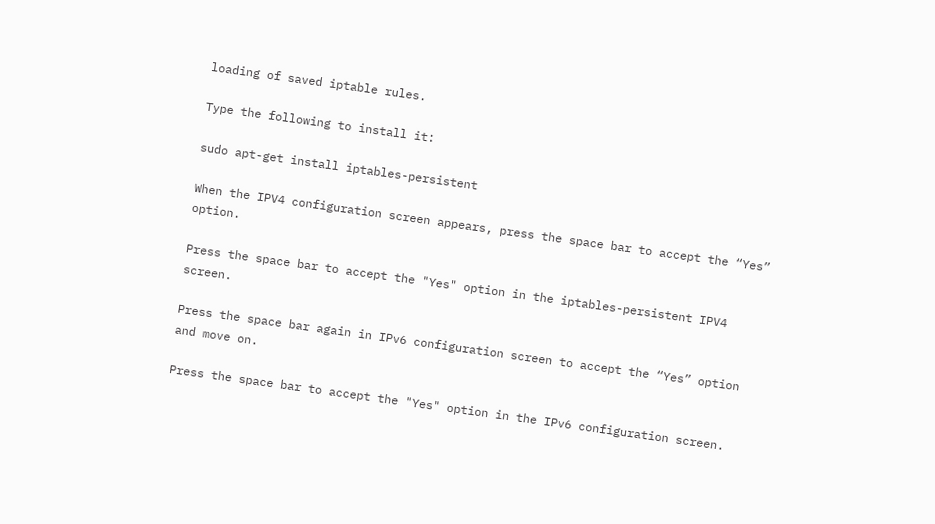loading of saved iptable rules.

Type the following to install it:

sudo apt-get install iptables-persistent

When the IPV4 configuration screen appears, press the space bar to accept the “Yes” option.

Press the space bar to accept the "Yes" option in the iptables-persistent IPV4 screen.

Press the space bar again in IPv6 configuration screen to accept the “Yes” option and move on.

Press the space bar to accept the "Yes" option in the IPv6 configuration screen.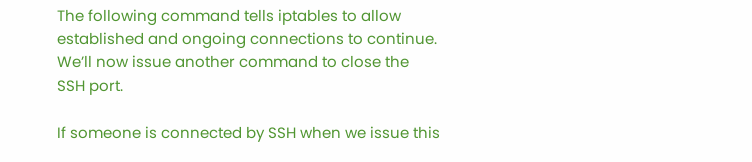The following command tells iptables to allow established and ongoing connections to continue. We’ll now issue another command to close the SSH port.

If someone is connected by SSH when we issue this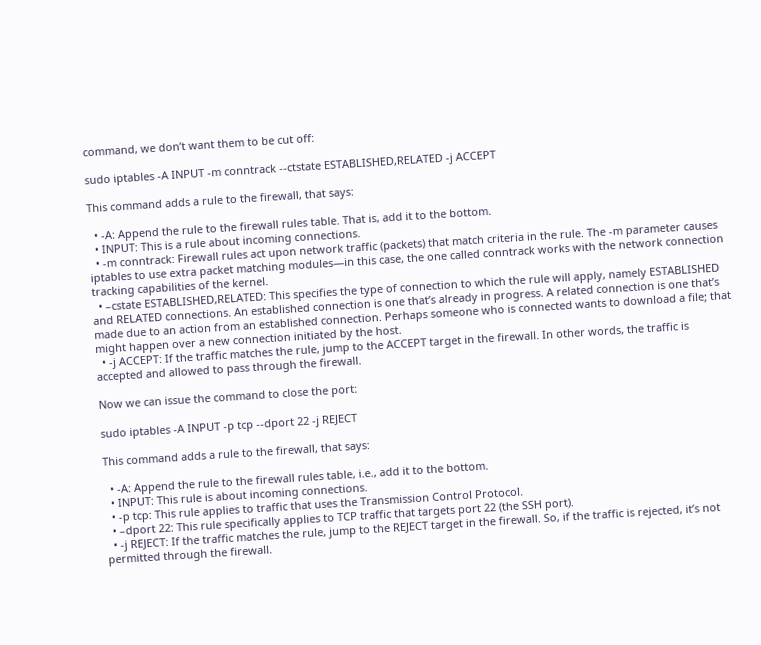command, we don’t want them to be cut off:

sudo iptables -A INPUT -m conntrack --ctstate ESTABLISHED,RELATED -j ACCEPT

This command adds a rule to the firewall, that says:

  • -A: Append the rule to the firewall rules table. That is, add it to the bottom.
  • INPUT: This is a rule about incoming connections.
  • -m conntrack: Firewall rules act upon network traffic (packets) that match criteria in the rule. The -m parameter causes iptables to use extra packet matching modules—in this case, the one called conntrack works with the network connection tracking capabilities of the kernel.
  • –cstate ESTABLISHED,RELATED: This specifies the type of connection to which the rule will apply, namely ESTABLISHED and RELATED connections. An established connection is one that’s already in progress. A related connection is one that’s made due to an action from an established connection. Perhaps someone who is connected wants to download a file; that might happen over a new connection initiated by the host.
  • -j ACCEPT: If the traffic matches the rule, jump to the ACCEPT target in the firewall. In other words, the traffic is accepted and allowed to pass through the firewall.

Now we can issue the command to close the port:

sudo iptables -A INPUT -p tcp --dport 22 -j REJECT

This command adds a rule to the firewall, that says:

  • -A: Append the rule to the firewall rules table, i.e., add it to the bottom.
  • INPUT: This rule is about incoming connections.
  • -p tcp: This rule applies to traffic that uses the Transmission Control Protocol.
  • –dport 22: This rule specifically applies to TCP traffic that targets port 22 (the SSH port).
  • -j REJECT: If the traffic matches the rule, jump to the REJECT target in the firewall. So, if the traffic is rejected, it’s not permitted through the firewall.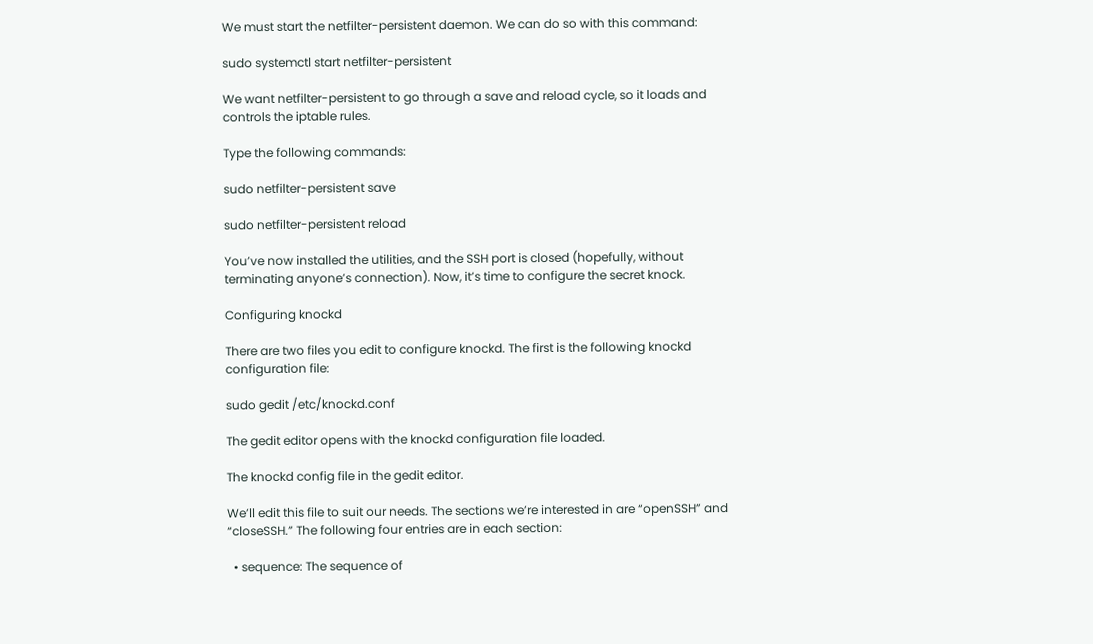We must start the netfilter-persistent daemon. We can do so with this command:

sudo systemctl start netfilter-persistent

We want netfilter-persistent to go through a save and reload cycle, so it loads and controls the iptable rules.

Type the following commands:

sudo netfilter-persistent save

sudo netfilter-persistent reload

You’ve now installed the utilities, and the SSH port is closed (hopefully, without terminating anyone’s connection). Now, it’s time to configure the secret knock.

Configuring knockd

There are two files you edit to configure knockd. The first is the following knockd configuration file:

sudo gedit /etc/knockd.conf

The gedit editor opens with the knockd configuration file loaded.

The knockd config file in the gedit editor.

We’ll edit this file to suit our needs. The sections we’re interested in are “openSSH” and “closeSSH.” The following four entries are in each section:

  • sequence: The sequence of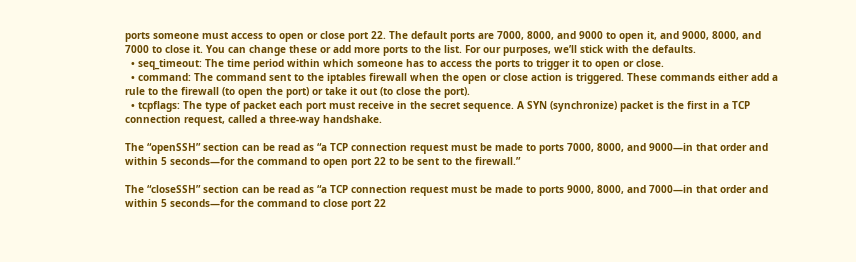ports someone must access to open or close port 22. The default ports are 7000, 8000, and 9000 to open it, and 9000, 8000, and 7000 to close it. You can change these or add more ports to the list. For our purposes, we’ll stick with the defaults.
  • seq_timeout: The time period within which someone has to access the ports to trigger it to open or close.
  • command: The command sent to the iptables firewall when the open or close action is triggered. These commands either add a rule to the firewall (to open the port) or take it out (to close the port).
  • tcpflags: The type of packet each port must receive in the secret sequence. A SYN (synchronize) packet is the first in a TCP connection request, called a three-way handshake.

The “openSSH” section can be read as “a TCP connection request must be made to ports 7000, 8000, and 9000—in that order and within 5 seconds—for the command to open port 22 to be sent to the firewall.”

The “closeSSH” section can be read as “a TCP connection request must be made to ports 9000, 8000, and 7000—in that order and within 5 seconds—for the command to close port 22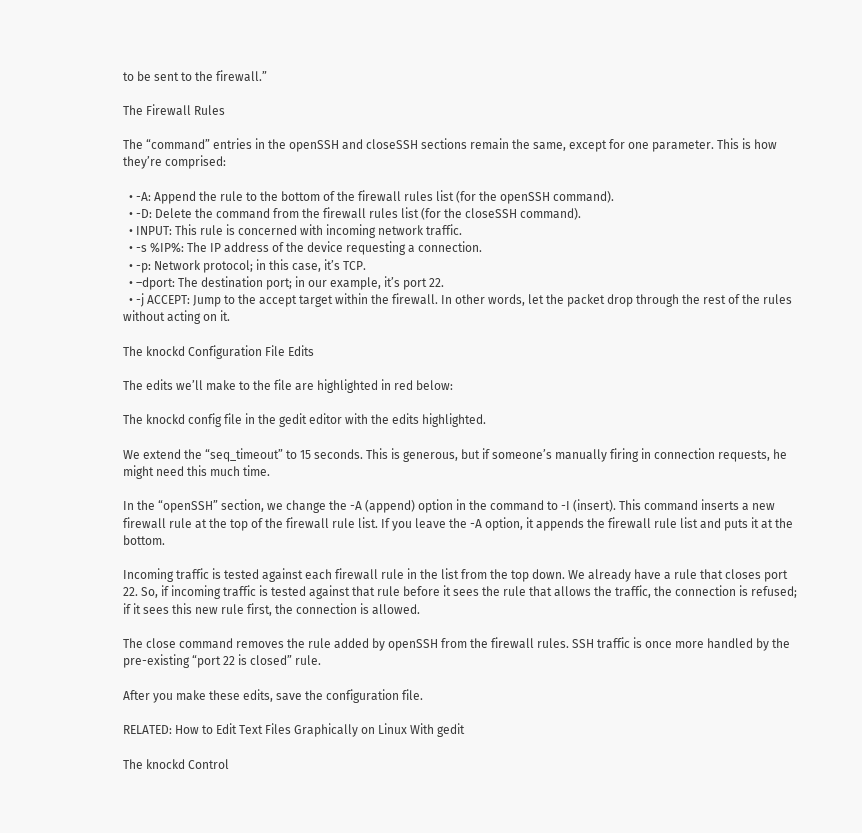to be sent to the firewall.”

The Firewall Rules

The “command” entries in the openSSH and closeSSH sections remain the same, except for one parameter. This is how they’re comprised:

  • -A: Append the rule to the bottom of the firewall rules list (for the openSSH command).
  • -D: Delete the command from the firewall rules list (for the closeSSH command).
  • INPUT: This rule is concerned with incoming network traffic.
  • -s %IP%: The IP address of the device requesting a connection.
  • -p: Network protocol; in this case, it’s TCP.
  • –dport: The destination port; in our example, it’s port 22.
  • -j ACCEPT: Jump to the accept target within the firewall. In other words, let the packet drop through the rest of the rules without acting on it.

The knockd Configuration File Edits

The edits we’ll make to the file are highlighted in red below:

The knockd config file in the gedit editor with the edits highlighted.

We extend the “seq_timeout” to 15 seconds. This is generous, but if someone’s manually firing in connection requests, he might need this much time.

In the “openSSH” section, we change the -A (append) option in the command to -I (insert). This command inserts a new firewall rule at the top of the firewall rule list. If you leave the -A option, it appends the firewall rule list and puts it at the bottom.

Incoming traffic is tested against each firewall rule in the list from the top down. We already have a rule that closes port 22. So, if incoming traffic is tested against that rule before it sees the rule that allows the traffic, the connection is refused; if it sees this new rule first, the connection is allowed.

The close command removes the rule added by openSSH from the firewall rules. SSH traffic is once more handled by the pre-existing “port 22 is closed” rule.

After you make these edits, save the configuration file.

RELATED: How to Edit Text Files Graphically on Linux With gedit

The knockd Control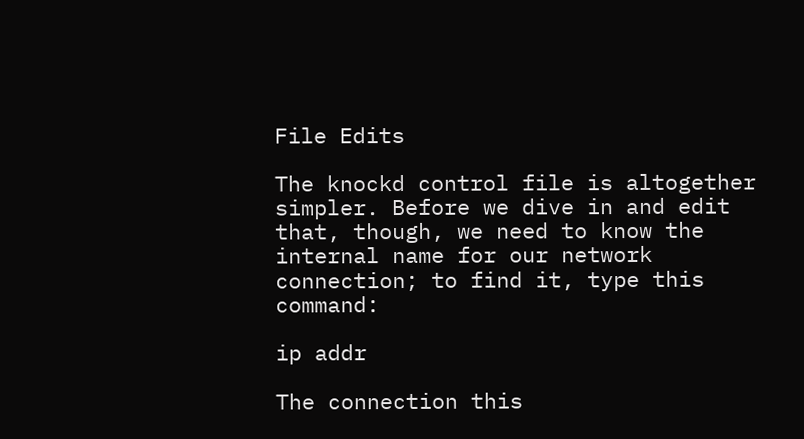File Edits

The knockd control file is altogether simpler. Before we dive in and edit that, though, we need to know the internal name for our network connection; to find it, type this command:

ip addr

The connection this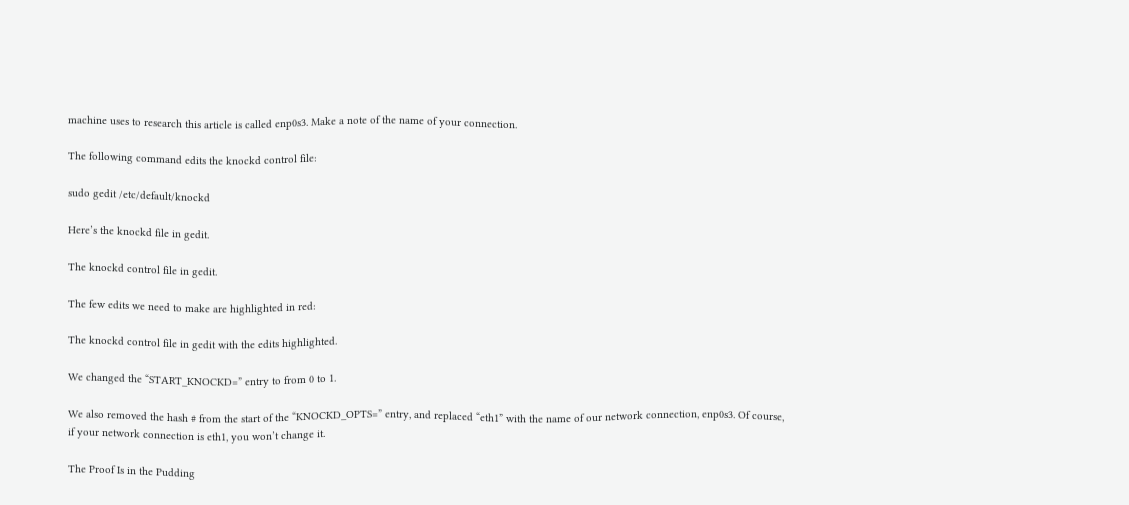machine uses to research this article is called enp0s3. Make a note of the name of your connection.

The following command edits the knockd control file:

sudo gedit /etc/default/knockd

Here’s the knockd file in gedit.

The knockd control file in gedit.

The few edits we need to make are highlighted in red:

The knockd control file in gedit with the edits highlighted.

We changed the “START_KNOCKD=” entry to from 0 to 1.

We also removed the hash # from the start of the “KNOCKD_OPTS=” entry, and replaced “eth1” with the name of our network connection, enp0s3. Of course, if your network connection is eth1, you won’t change it.

The Proof Is in the Pudding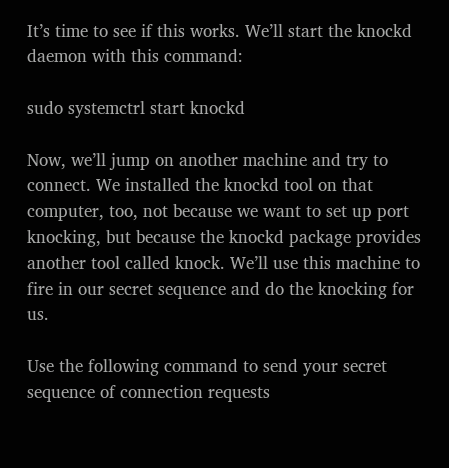It’s time to see if this works. We’ll start the knockd daemon with this command:

sudo systemctrl start knockd

Now, we’ll jump on another machine and try to connect. We installed the knockd tool on that computer, too, not because we want to set up port knocking, but because the knockd package provides another tool called knock. We’ll use this machine to fire in our secret sequence and do the knocking for us.

Use the following command to send your secret sequence of connection requests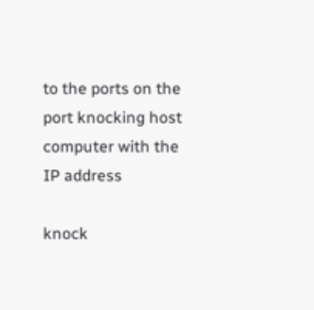to the ports on the port knocking host computer with the IP address

knock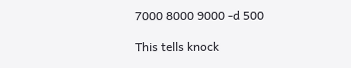7000 8000 9000 -d 500

This tells knock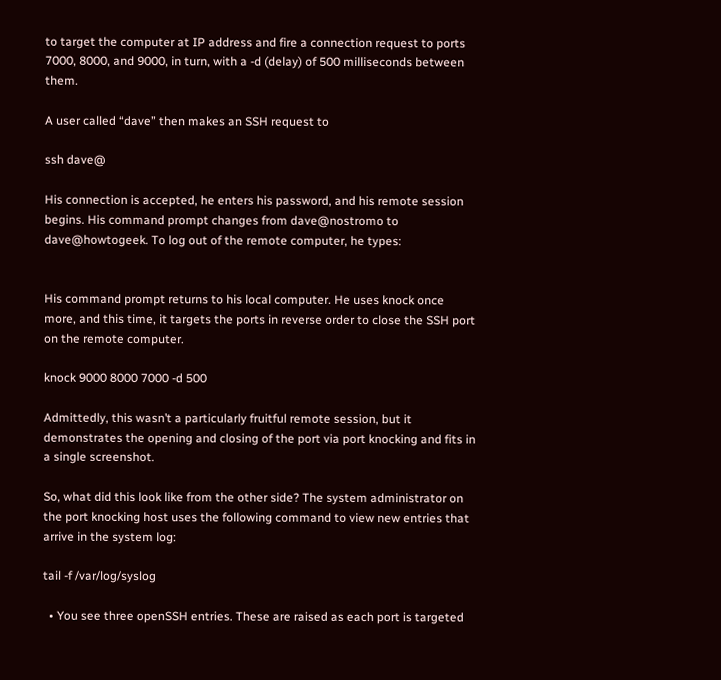to target the computer at IP address and fire a connection request to ports 7000, 8000, and 9000, in turn, with a -d (delay) of 500 milliseconds between them.

A user called “dave” then makes an SSH request to

ssh dave@

His connection is accepted, he enters his password, and his remote session begins. His command prompt changes from dave@nostromo to dave@howtogeek. To log out of the remote computer, he types:


His command prompt returns to his local computer. He uses knock once more, and this time, it targets the ports in reverse order to close the SSH port on the remote computer.

knock 9000 8000 7000 -d 500

Admittedly, this wasn’t a particularly fruitful remote session, but it demonstrates the opening and closing of the port via port knocking and fits in a single screenshot.

So, what did this look like from the other side? The system administrator on the port knocking host uses the following command to view new entries that arrive in the system log:

tail -f /var/log/syslog

  • You see three openSSH entries. These are raised as each port is targeted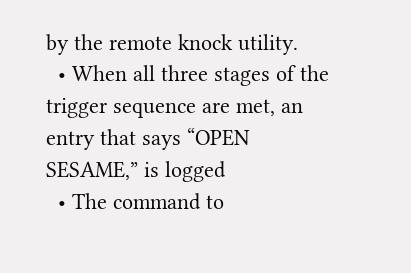by the remote knock utility.
  • When all three stages of the trigger sequence are met, an entry that says “OPEN SESAME,” is logged
  • The command to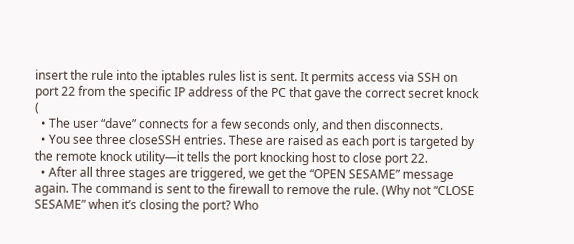insert the rule into the iptables rules list is sent. It permits access via SSH on port 22 from the specific IP address of the PC that gave the correct secret knock (
  • The user “dave” connects for a few seconds only, and then disconnects.
  • You see three closeSSH entries. These are raised as each port is targeted by the remote knock utility—it tells the port knocking host to close port 22.
  • After all three stages are triggered, we get the “OPEN SESAME” message again. The command is sent to the firewall to remove the rule. (Why not “CLOSE SESAME” when it’s closing the port? Who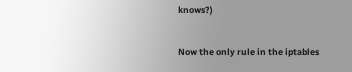knows?)

Now the only rule in the iptables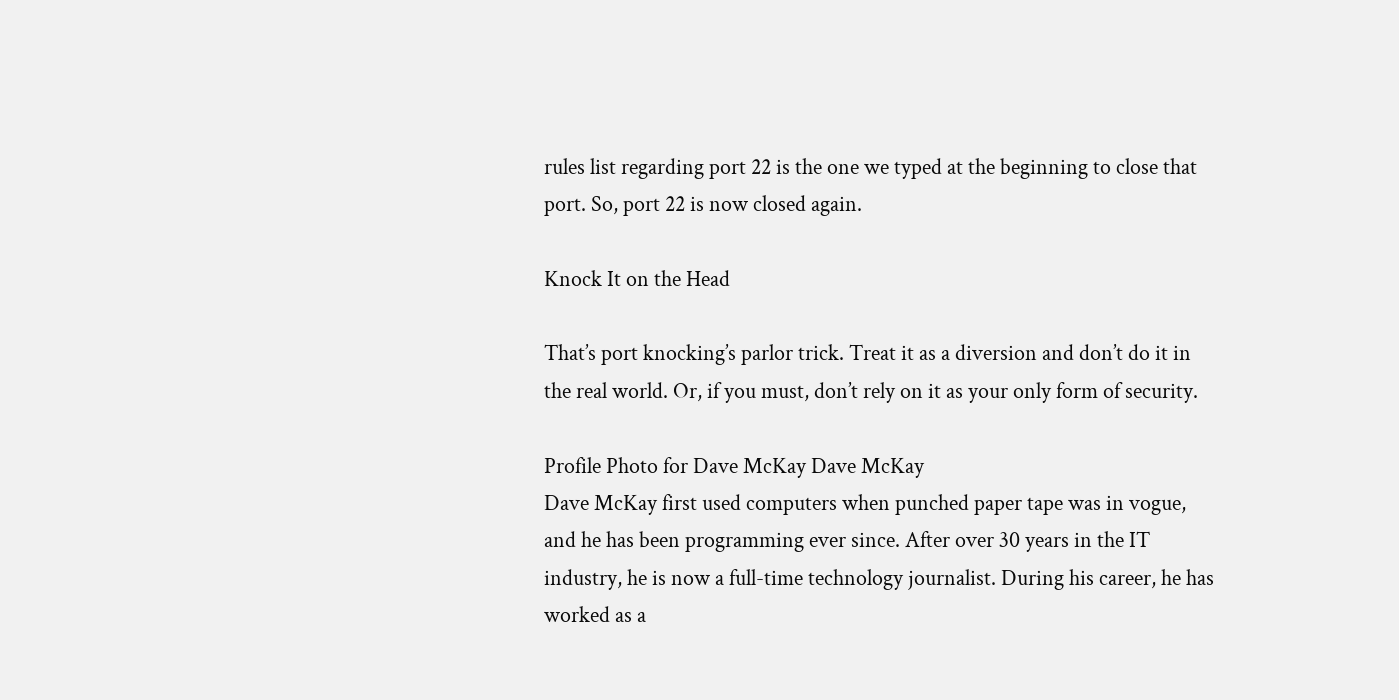rules list regarding port 22 is the one we typed at the beginning to close that port. So, port 22 is now closed again.

Knock It on the Head

That’s port knocking’s parlor trick. Treat it as a diversion and don’t do it in the real world. Or, if you must, don’t rely on it as your only form of security.

Profile Photo for Dave McKay Dave McKay
Dave McKay first used computers when punched paper tape was in vogue, and he has been programming ever since. After over 30 years in the IT industry, he is now a full-time technology journalist. During his career, he has worked as a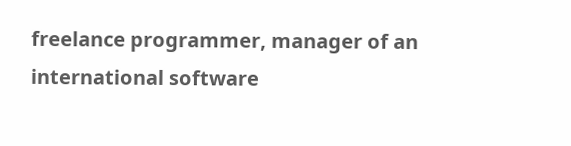freelance programmer, manager of an international software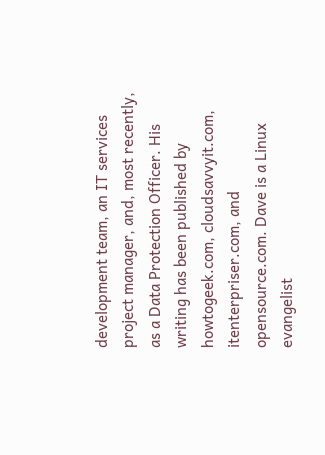development team, an IT services project manager, and, most recently, as a Data Protection Officer. His writing has been published by  howtogeek.com, cloudsavvyit.com, itenterpriser.com, and opensource.com. Dave is a Linux evangelist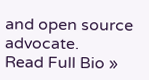and open source advocate.
Read Full Bio »